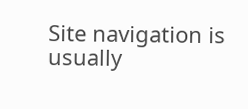Site navigation is usually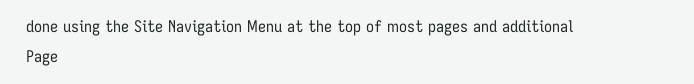done using the Site Navigation Menu at the top of most pages and additional Page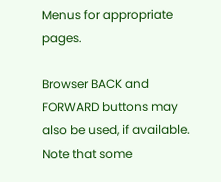Menus for appropriate pages.

Browser BACK and FORWARD buttons may also be used, if available. Note that some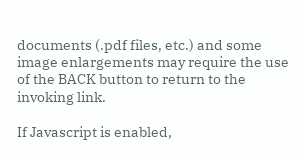documents (.pdf files, etc.) and some image enlargements may require the use of the BACK button to return to the invoking link.

If Javascript is enabled,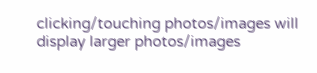clicking/touching photos/images will display larger photos/images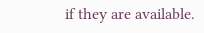if they are available.